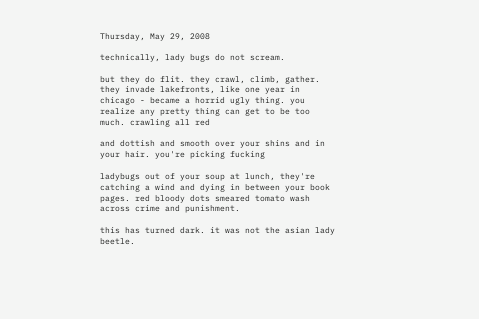Thursday, May 29, 2008

technically, lady bugs do not scream.

but they do flit. they crawl, climb, gather. they invade lakefronts, like one year in chicago - became a horrid ugly thing. you realize any pretty thing can get to be too much. crawling all red

and dottish and smooth over your shins and in your hair. you're picking fucking

ladybugs out of your soup at lunch, they're catching a wind and dying in between your book pages. red bloody dots smeared tomato wash across crime and punishment.

this has turned dark. it was not the asian lady beetle.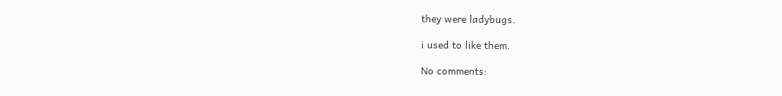they were ladybugs.

i used to like them.

No comments: